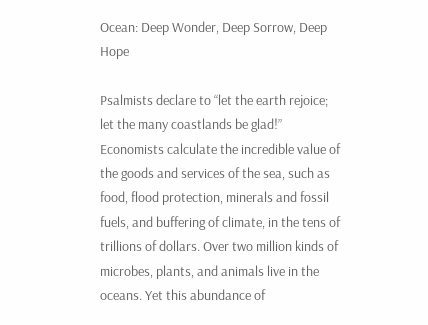Ocean: Deep Wonder, Deep Sorrow, Deep Hope

Psalmists declare to “let the earth rejoice; let the many coastlands be glad!” Economists calculate the incredible value of the goods and services of the sea, such as food, flood protection, minerals and fossil fuels, and buffering of climate, in the tens of trillions of dollars. Over two million kinds of microbes, plants, and animals live in the oceans. Yet this abundance of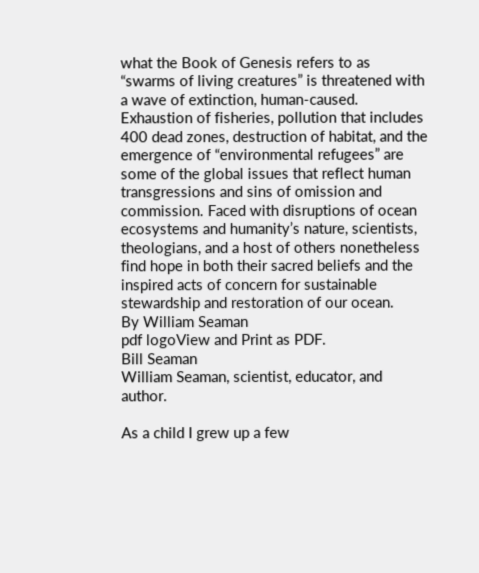what the Book of Genesis refers to as “swarms of living creatures” is threatened with a wave of extinction, human-caused. Exhaustion of fisheries, pollution that includes 400 dead zones, destruction of habitat, and the emergence of “environmental refugees” are some of the global issues that reflect human transgressions and sins of omission and commission. Faced with disruptions of ocean ecosystems and humanity’s nature, scientists, theologians, and a host of others nonetheless find hope in both their sacred beliefs and the inspired acts of concern for sustainable stewardship and restoration of our ocean.
By William Seaman
pdf logoView and Print as PDF.
Bill Seaman
William Seaman, scientist, educator, and author.

As a child I grew up a few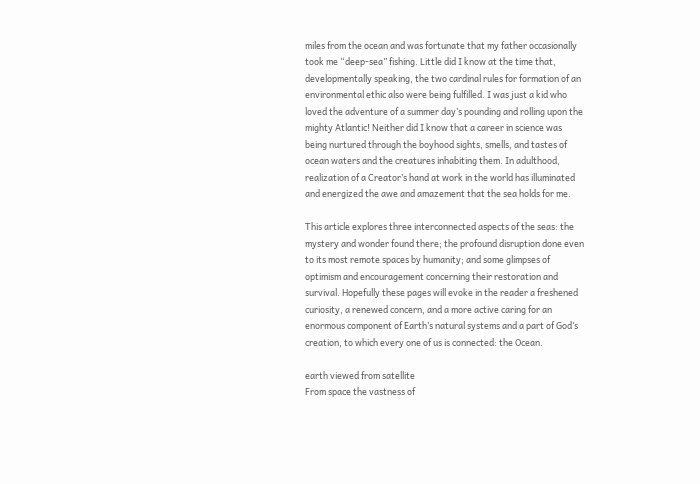miles from the ocean and was fortunate that my father occasionally took me “deep-sea” fishing. Little did I know at the time that, developmentally speaking, the two cardinal rules for formation of an environmental ethic also were being fulfilled. I was just a kid who loved the adventure of a summer day’s pounding and rolling upon the mighty Atlantic! Neither did I know that a career in science was being nurtured through the boyhood sights, smells, and tastes of ocean waters and the creatures inhabiting them. In adulthood, realization of a Creator’s hand at work in the world has illuminated and energized the awe and amazement that the sea holds for me.

This article explores three interconnected aspects of the seas: the mystery and wonder found there; the profound disruption done even to its most remote spaces by humanity; and some glimpses of optimism and encouragement concerning their restoration and survival. Hopefully these pages will evoke in the reader a freshened curiosity, a renewed concern, and a more active caring for an enormous component of Earth’s natural systems and a part of God’s creation, to which every one of us is connected: the Ocean.

earth viewed from satellite
From space the vastness of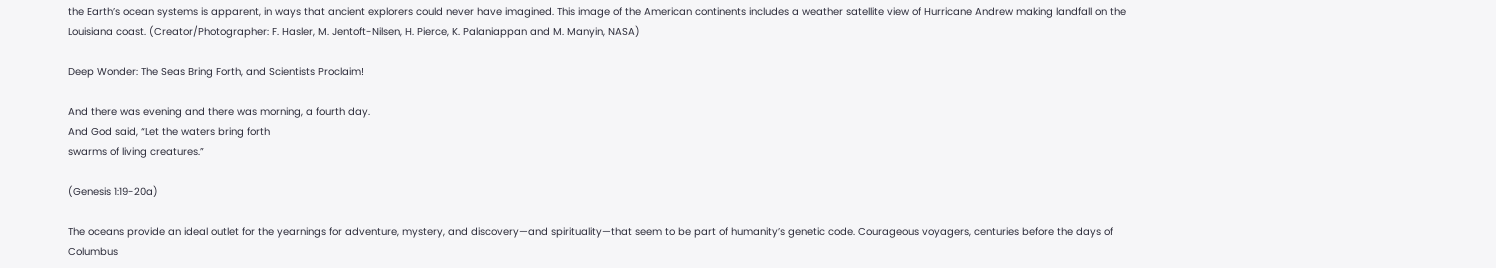the Earth’s ocean systems is apparent, in ways that ancient explorers could never have imagined. This image of the American continents includes a weather satellite view of Hurricane Andrew making landfall on the Louisiana coast. (Creator/Photographer: F. Hasler, M. Jentoft-Nilsen, H. Pierce, K. Palaniappan and M. Manyin, NASA)

Deep Wonder: The Seas Bring Forth, and Scientists Proclaim!

And there was evening and there was morning, a fourth day.
And God said, “Let the waters bring forth
swarms of living creatures.”

(Genesis 1:19-20a)

The oceans provide an ideal outlet for the yearnings for adventure, mystery, and discovery—and spirituality—that seem to be part of humanity’s genetic code. Courageous voyagers, centuries before the days of Columbus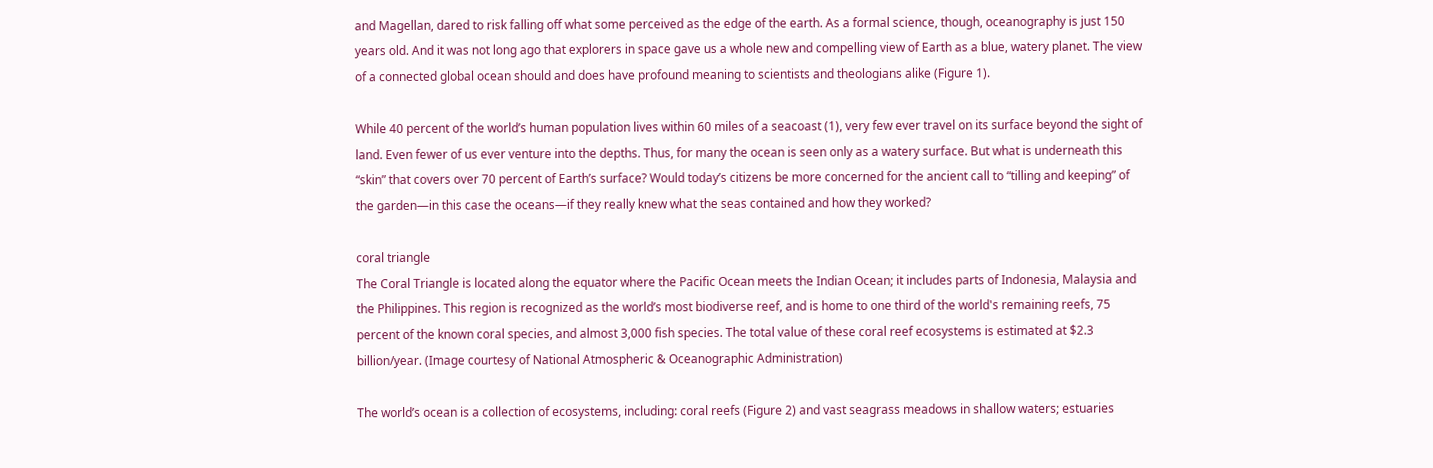and Magellan, dared to risk falling off what some perceived as the edge of the earth. As a formal science, though, oceanography is just 150 years old. And it was not long ago that explorers in space gave us a whole new and compelling view of Earth as a blue, watery planet. The view of a connected global ocean should and does have profound meaning to scientists and theologians alike (Figure 1).

While 40 percent of the world’s human population lives within 60 miles of a seacoast (1), very few ever travel on its surface beyond the sight of land. Even fewer of us ever venture into the depths. Thus, for many the ocean is seen only as a watery surface. But what is underneath this “skin” that covers over 70 percent of Earth’s surface? Would today’s citizens be more concerned for the ancient call to “tilling and keeping” of the garden—in this case the oceans—if they really knew what the seas contained and how they worked?

coral triangle
The Coral Triangle is located along the equator where the Pacific Ocean meets the Indian Ocean; it includes parts of Indonesia, Malaysia and the Philippines. This region is recognized as the world’s most biodiverse reef, and is home to one third of the world's remaining reefs, 75 percent of the known coral species, and almost 3,000 fish species. The total value of these coral reef ecosystems is estimated at $2.3 billion/year. (Image courtesy of National Atmospheric & Oceanographic Administration)

The world’s ocean is a collection of ecosystems, including: coral reefs (Figure 2) and vast seagrass meadows in shallow waters; estuaries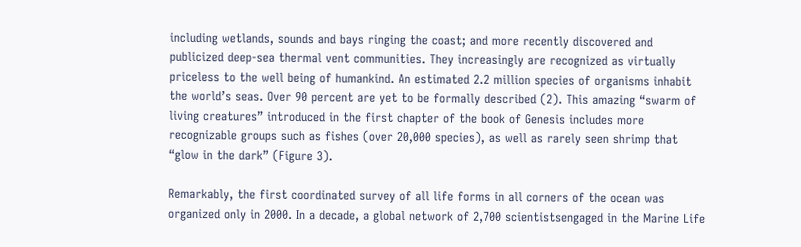including wetlands, sounds and bays ringing the coast; and more recently discovered and publicized deep-sea thermal vent communities. They increasingly are recognized as virtually priceless to the well being of humankind. An estimated 2.2 million species of organisms inhabit the world’s seas. Over 90 percent are yet to be formally described (2). This amazing “swarm of living creatures” introduced in the first chapter of the book of Genesis includes more recognizable groups such as fishes (over 20,000 species), as well as rarely seen shrimp that “glow in the dark” (Figure 3).

Remarkably, the first coordinated survey of all life forms in all corners of the ocean was organized only in 2000. In a decade, a global network of 2,700 scientistsengaged in the Marine Life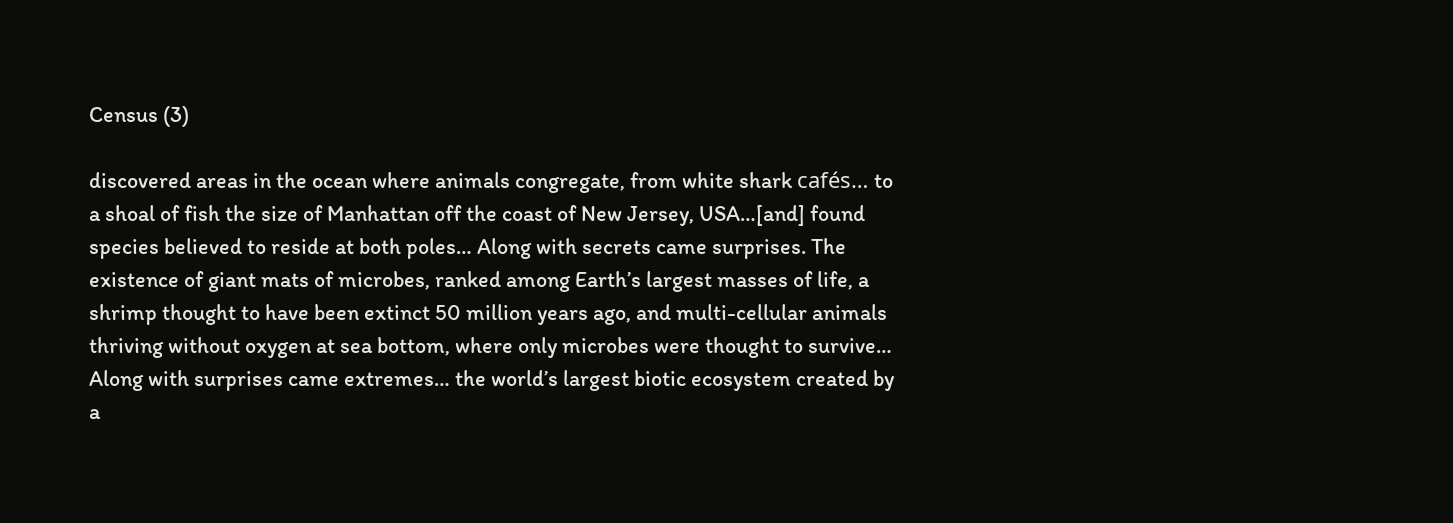Census (3)

discovered areas in the ocean where animals congregate, from white shark cafés… to a shoal of fish the size of Manhattan off the coast of New Jersey, USA…[and] found species believed to reside at both poles… Along with secrets came surprises. The existence of giant mats of microbes, ranked among Earth’s largest masses of life, a shrimp thought to have been extinct 50 million years ago, and multi-cellular animals thriving without oxygen at sea bottom, where only microbes were thought to survive… Along with surprises came extremes… the world’s largest biotic ecosystem created by a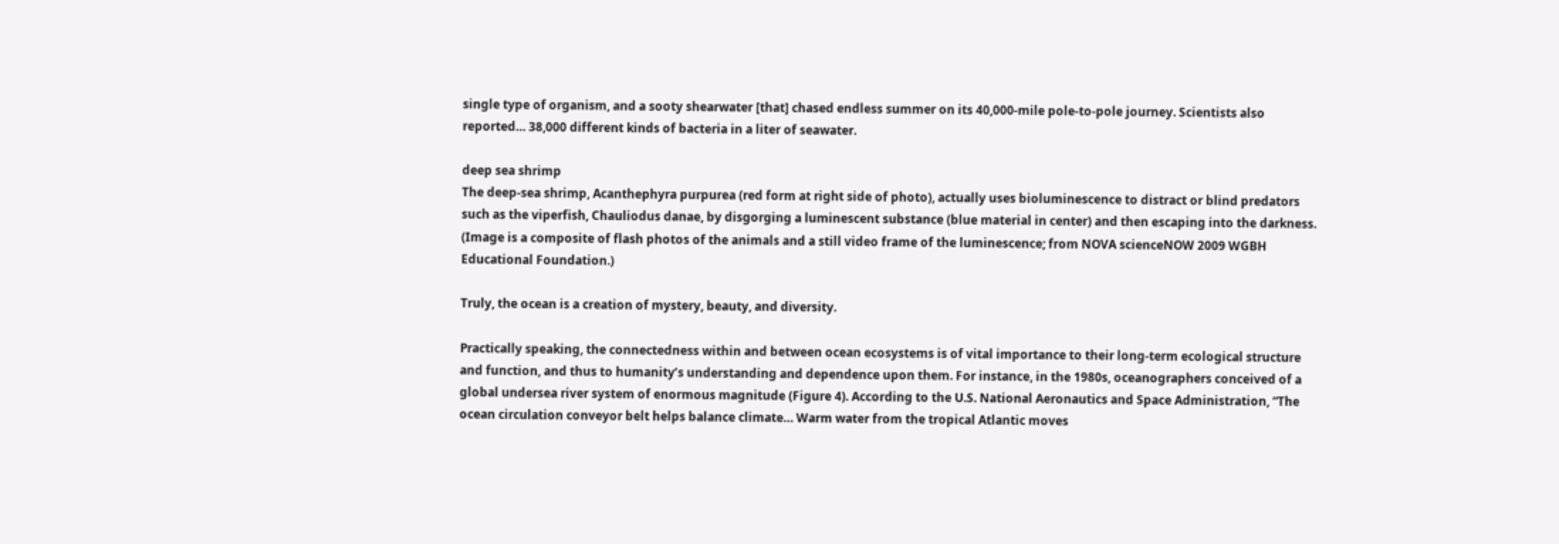single type of organism, and a sooty shearwater [that] chased endless summer on its 40,000-mile pole-to-pole journey. Scientists also reported… 38,000 different kinds of bacteria in a liter of seawater.

deep sea shrimp
The deep-sea shrimp, Acanthephyra purpurea (red form at right side of photo), actually uses bioluminescence to distract or blind predators such as the viperfish, Chauliodus danae, by disgorging a luminescent substance (blue material in center) and then escaping into the darkness. (Image is a composite of flash photos of the animals and a still video frame of the luminescence; from NOVA scienceNOW 2009 WGBH Educational Foundation.)

Truly, the ocean is a creation of mystery, beauty, and diversity.

Practically speaking, the connectedness within and between ocean ecosystems is of vital importance to their long-term ecological structure and function, and thus to humanity’s understanding and dependence upon them. For instance, in the 1980s, oceanographers conceived of a global undersea river system of enormous magnitude (Figure 4). According to the U.S. National Aeronautics and Space Administration, “The ocean circulation conveyor belt helps balance climate… Warm water from the tropical Atlantic moves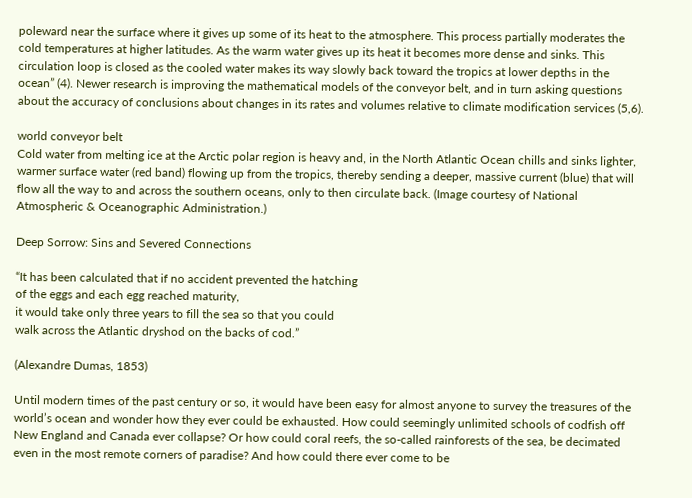poleward near the surface where it gives up some of its heat to the atmosphere. This process partially moderates the cold temperatures at higher latitudes. As the warm water gives up its heat it becomes more dense and sinks. This circulation loop is closed as the cooled water makes its way slowly back toward the tropics at lower depths in the ocean” (4). Newer research is improving the mathematical models of the conveyor belt, and in turn asking questions about the accuracy of conclusions about changes in its rates and volumes relative to climate modification services (5,6).

world conveyor belt
Cold water from melting ice at the Arctic polar region is heavy and, in the North Atlantic Ocean chills and sinks lighter, warmer surface water (red band) flowing up from the tropics, thereby sending a deeper, massive current (blue) that will flow all the way to and across the southern oceans, only to then circulate back. (Image courtesy of National Atmospheric & Oceanographic Administration.)

Deep Sorrow: Sins and Severed Connections

“It has been calculated that if no accident prevented the hatching
of the eggs and each egg reached maturity,
it would take only three years to fill the sea so that you could
walk across the Atlantic dryshod on the backs of cod.”

(Alexandre Dumas, 1853)

Until modern times of the past century or so, it would have been easy for almost anyone to survey the treasures of the world’s ocean and wonder how they ever could be exhausted. How could seemingly unlimited schools of codfish off New England and Canada ever collapse? Or how could coral reefs, the so-called rainforests of the sea, be decimated even in the most remote corners of paradise? And how could there ever come to be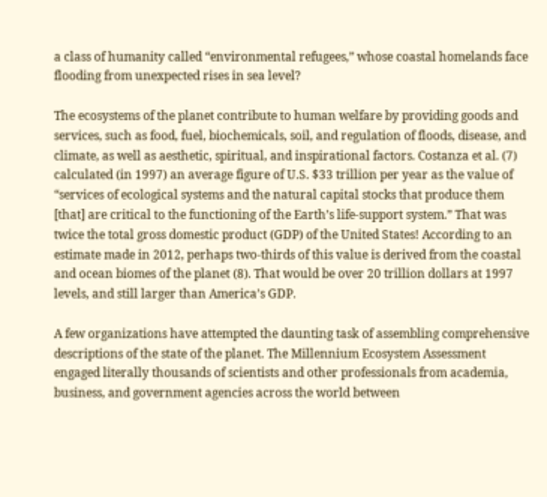a class of humanity called “environmental refugees,” whose coastal homelands face flooding from unexpected rises in sea level?

The ecosystems of the planet contribute to human welfare by providing goods and services, such as food, fuel, biochemicals, soil, and regulation of floods, disease, and climate, as well as aesthetic, spiritual, and inspirational factors. Costanza et al. (7) calculated (in 1997) an average figure of U.S. $33 trillion per year as the value of “services of ecological systems and the natural capital stocks that produce them [that] are critical to the functioning of the Earth’s life-support system.” That was twice the total gross domestic product (GDP) of the United States! According to an estimate made in 2012, perhaps two-thirds of this value is derived from the coastal and ocean biomes of the planet (8). That would be over 20 trillion dollars at 1997 levels, and still larger than America’s GDP.

A few organizations have attempted the daunting task of assembling comprehensive descriptions of the state of the planet. The Millennium Ecosystem Assessment engaged literally thousands of scientists and other professionals from academia, business, and government agencies across the world between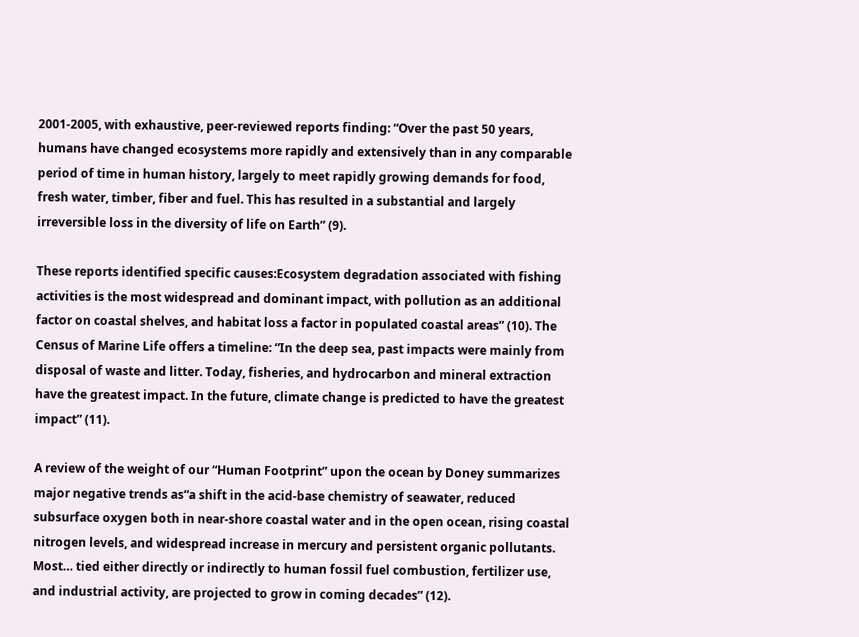2001-2005, with exhaustive, peer-reviewed reports finding: “Over the past 50 years, humans have changed ecosystems more rapidly and extensively than in any comparable period of time in human history, largely to meet rapidly growing demands for food, fresh water, timber, fiber and fuel. This has resulted in a substantial and largely irreversible loss in the diversity of life on Earth” (9).

These reports identified specific causes:Ecosystem degradation associated with fishing activities is the most widespread and dominant impact, with pollution as an additional factor on coastal shelves, and habitat loss a factor in populated coastal areas” (10). The Census of Marine Life offers a timeline: “In the deep sea, past impacts were mainly from disposal of waste and litter. Today, fisheries, and hydrocarbon and mineral extraction have the greatest impact. In the future, climate change is predicted to have the greatest impact” (11).

A review of the weight of our “Human Footprint” upon the ocean by Doney summarizes major negative trends as“a shift in the acid-base chemistry of seawater, reduced subsurface oxygen both in near-shore coastal water and in the open ocean, rising coastal nitrogen levels, and widespread increase in mercury and persistent organic pollutants. Most… tied either directly or indirectly to human fossil fuel combustion, fertilizer use, and industrial activity, are projected to grow in coming decades” (12).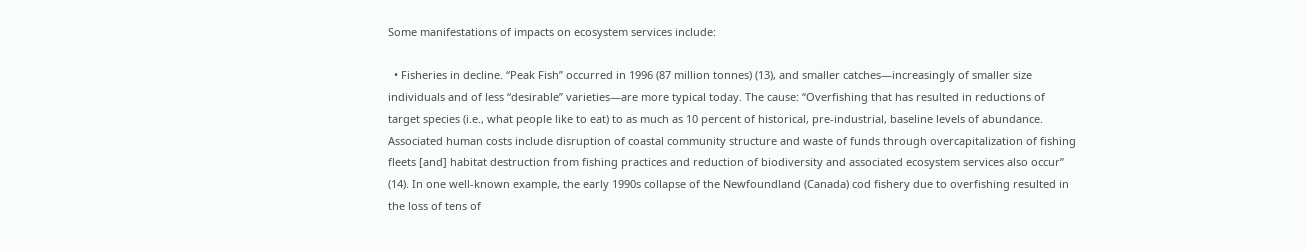Some manifestations of impacts on ecosystem services include:

  • Fisheries in decline. “Peak Fish” occurred in 1996 (87 million tonnes) (13), and smaller catches—increasingly of smaller size individuals and of less “desirable” varieties—are more typical today. The cause: “Overfishing that has resulted in reductions of target species (i.e., what people like to eat) to as much as 10 percent of historical, pre-industrial, baseline levels of abundance. Associated human costs include disruption of coastal community structure and waste of funds through overcapitalization of fishing fleets [and] habitat destruction from fishing practices and reduction of biodiversity and associated ecosystem services also occur” (14). In one well-known example, the early 1990s collapse of the Newfoundland (Canada) cod fishery due to overfishing resulted in the loss of tens of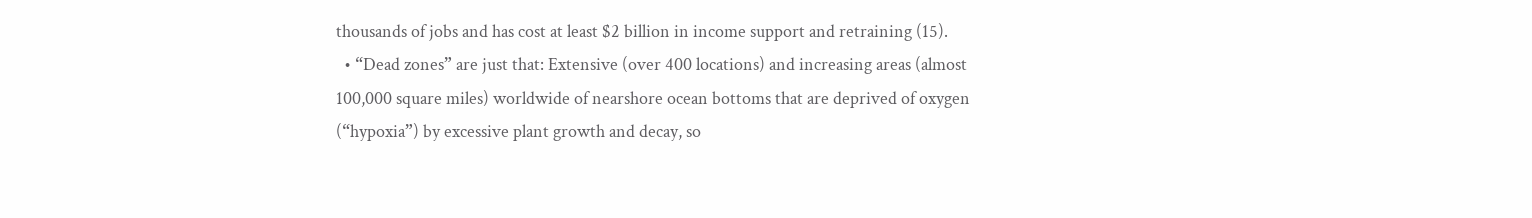thousands of jobs and has cost at least $2 billion in income support and retraining (15).
  • “Dead zones” are just that: Extensive (over 400 locations) and increasing areas (almost 100,000 square miles) worldwide of nearshore ocean bottoms that are deprived of oxygen (“hypoxia”) by excessive plant growth and decay, so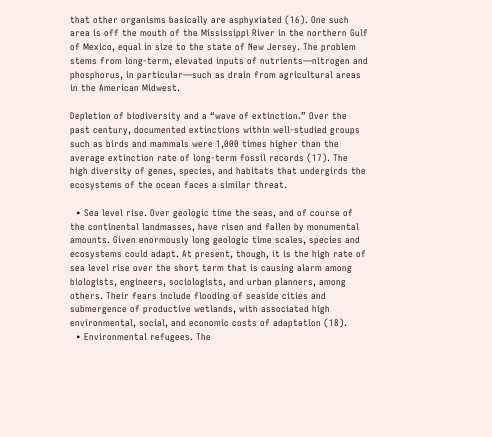that other organisms basically are asphyxiated (16). One such area is off the mouth of the Mississippi River in the northern Gulf of Mexico, equal in size to the state of New Jersey. The problem stems from long-term, elevated inputs of nutrients—nitrogen and phosphorus, in particular—such as drain from agricultural areas in the American Midwest.

Depletion of biodiversity and a “wave of extinction.” Over the past century, documented extinctions within well-studied groups such as birds and mammals were 1,000 times higher than the average extinction rate of long-term fossil records (17). The high diversity of genes, species, and habitats that undergirds the ecosystems of the ocean faces a similar threat.

  • Sea level rise. Over geologic time the seas, and of course of the continental landmasses, have risen and fallen by monumental amounts. Given enormously long geologic time scales, species and ecosystems could adapt. At present, though, it is the high rate of sea level rise over the short term that is causing alarm among biologists, engineers, sociologists, and urban planners, among others. Their fears include flooding of seaside cities and submergence of productive wetlands, with associated high environmental, social, and economic costs of adaptation (18).
  • Environmental refugees. The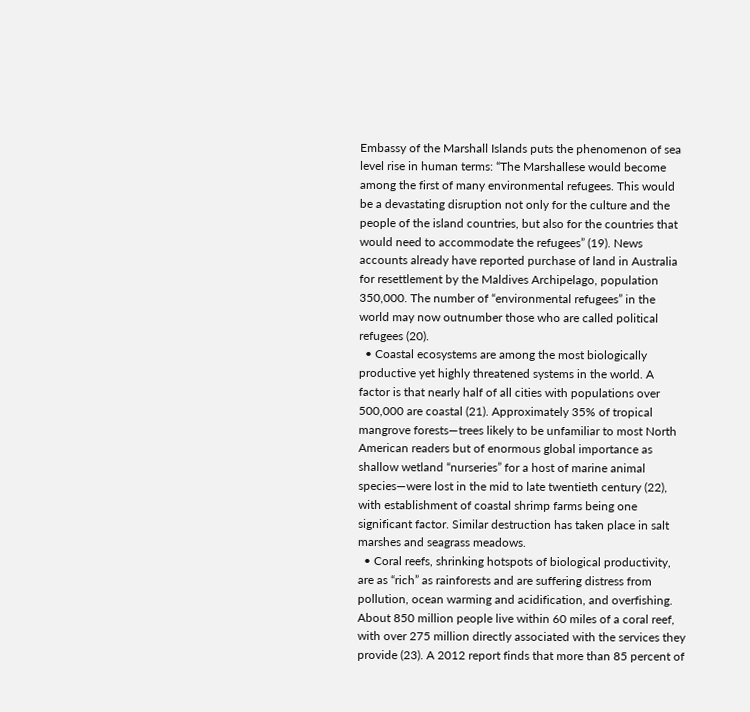Embassy of the Marshall Islands puts the phenomenon of sea level rise in human terms: “The Marshallese would become among the first of many environmental refugees. This would be a devastating disruption not only for the culture and the people of the island countries, but also for the countries that would need to accommodate the refugees” (19). News accounts already have reported purchase of land in Australia for resettlement by the Maldives Archipelago, population 350,000. The number of “environmental refugees” in the world may now outnumber those who are called political refugees (20).
  • Coastal ecosystems are among the most biologically productive yet highly threatened systems in the world. A factor is that nearly half of all cities with populations over 500,000 are coastal (21). Approximately 35% of tropical mangrove forests—trees likely to be unfamiliar to most North American readers but of enormous global importance as shallow wetland “nurseries” for a host of marine animal species—were lost in the mid to late twentieth century (22), with establishment of coastal shrimp farms being one significant factor. Similar destruction has taken place in salt marshes and seagrass meadows.
  • Coral reefs, shrinking hotspots of biological productivity, are as “rich” as rainforests and are suffering distress from pollution, ocean warming and acidification, and overfishing. About 850 million people live within 60 miles of a coral reef, with over 275 million directly associated with the services they provide (23). A 2012 report finds that more than 85 percent of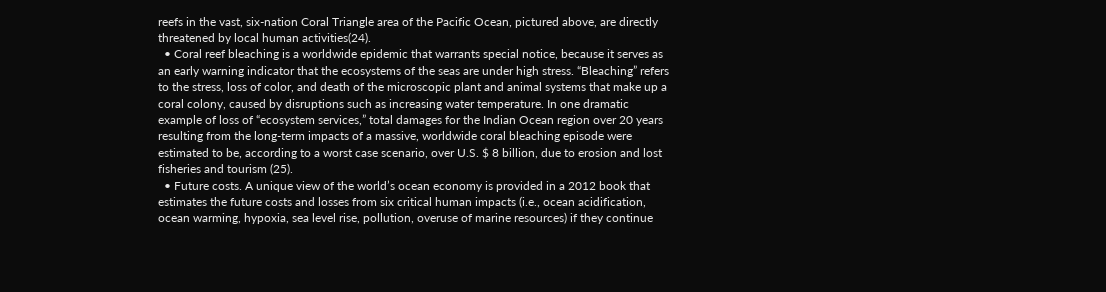reefs in the vast, six-nation Coral Triangle area of the Pacific Ocean, pictured above, are directly threatened by local human activities(24).
  • Coral reef bleaching is a worldwide epidemic that warrants special notice, because it serves as an early warning indicator that the ecosystems of the seas are under high stress. “Bleaching” refers to the stress, loss of color, and death of the microscopic plant and animal systems that make up a coral colony, caused by disruptions such as increasing water temperature. In one dramatic example of loss of “ecosystem services,” total damages for the Indian Ocean region over 20 years resulting from the long-term impacts of a massive, worldwide coral bleaching episode were estimated to be, according to a worst case scenario, over U.S. $ 8 billion, due to erosion and lost fisheries and tourism (25).
  • Future costs. A unique view of the world’s ocean economy is provided in a 2012 book that estimates the future costs and losses from six critical human impacts (i.e., ocean acidification, ocean warming, hypoxia, sea level rise, pollution, overuse of marine resources) if they continue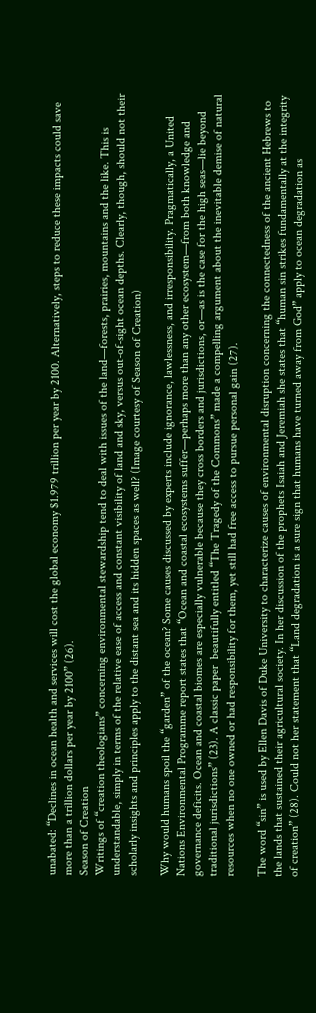unabated: “Declines in ocean health and services will cost the global economy $1.979 trillion per year by 2100. Alternatively, steps to reduce these impacts could save more than a trillion dollars per year by 2100” (26).
Season of Creation
Writings of “creation theologians” concerning environmental stewardship tend to deal with issues of the land—forests, prairies, mountains and the like. This is understandable, simply in terms of the relative ease of access and constant visibility of land and sky, versus out-of-sight ocean depths. Clearly, though, should not their scholarly insights and principles apply to the distant sea and its hidden spaces as well? (Image courtesy of Season of Creation)

Why would humans spoil the “garden” of the ocean? Some causes discussed by experts include ignorance, lawlessness, and irresponsibility. Pragmatically, a United Nations Environmental Programme report states that “Ocean and coastal ecosystems suffer—perhaps more than any other ecosystem—from both knowledge and governance deficits. Ocean and coastal biomes are especially vulnerable because they cross borders and jurisdictions, or—as is the case for the high seas—lie beyond traditional jurisdictions” (23). A classic paper  beautifully entitled “The Tragedy of the Commons” made a compelling argument about the inevitable demise of natural resources when no one owned or had responsibility for them, yet still had free access to pursue personal gain (27).

The word “sin” is used by Ellen Davis of Duke University to characterize causes of environmental disruption concerning the connectedness of the ancient Hebrews to the lands that sustained their agricultural society. In her discussion of the prophets Isaiah and Jeremiah she states that “human sin strikes fundamentally at the integrity of creation” (28). Could not her statement that “Land degradation is a sure sign that humans have turned away from God” apply to ocean degradation as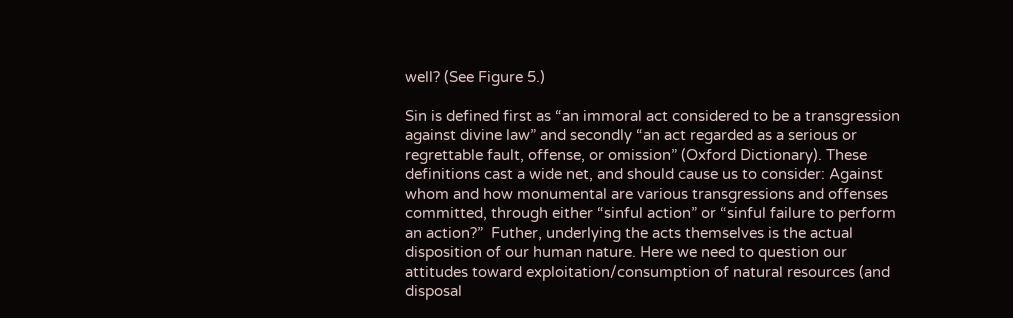well? (See Figure 5.)

Sin is defined first as “an immoral act considered to be a transgression against divine law” and secondly “an act regarded as a serious or regrettable fault, offense, or omission” (Oxford Dictionary). These definitions cast a wide net, and should cause us to consider: Against whom and how monumental are various transgressions and offenses committed, through either “sinful action” or “sinful failure to perform an action?”  Futher, underlying the acts themselves is the actual disposition of our human nature. Here we need to question our attitudes toward exploitation/consumption of natural resources (and disposal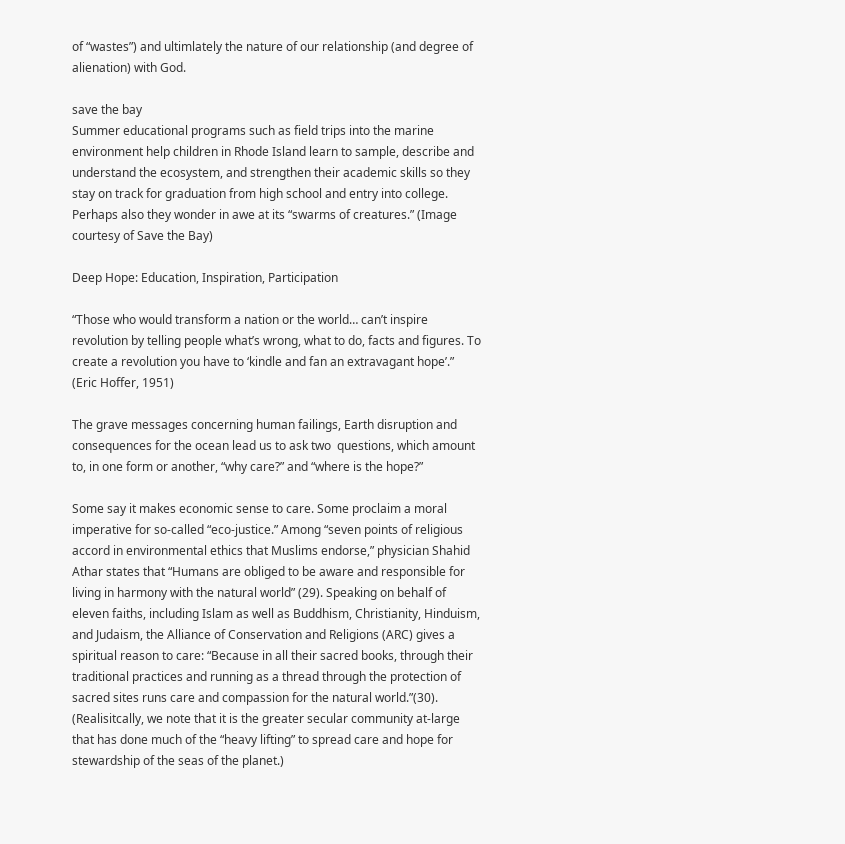of “wastes”) and ultimlately the nature of our relationship (and degree of alienation) with God.

save the bay
Summer educational programs such as field trips into the marine environment help children in Rhode Island learn to sample, describe and understand the ecosystem, and strengthen their academic skills so they stay on track for graduation from high school and entry into college. Perhaps also they wonder in awe at its “swarms of creatures.” (Image courtesy of Save the Bay)

Deep Hope: Education, Inspiration, Participation

“Those who would transform a nation or the world… can’t inspire revolution by telling people what’s wrong, what to do, facts and figures. To create a revolution you have to ‘kindle and fan an extravagant hope’.”
(Eric Hoffer, 1951)

The grave messages concerning human failings, Earth disruption and consequences for the ocean lead us to ask two  questions, which amount to, in one form or another, “why care?” and “where is the hope?”

Some say it makes economic sense to care. Some proclaim a moral imperative for so-called “eco-justice.” Among “seven points of religious accord in environmental ethics that Muslims endorse,” physician Shahid Athar states that “Humans are obliged to be aware and responsible for living in harmony with the natural world” (29). Speaking on behalf of eleven faiths, including Islam as well as Buddhism, Christianity, Hinduism, and Judaism, the Alliance of Conservation and Religions (ARC) gives a spiritual reason to care: “Because in all their sacred books, through their traditional practices and running as a thread through the protection of sacred sites runs care and compassion for the natural world.”(30). (Realisitcally, we note that it is the greater secular community at-large that has done much of the “heavy lifting” to spread care and hope for stewardship of the seas of the planet.)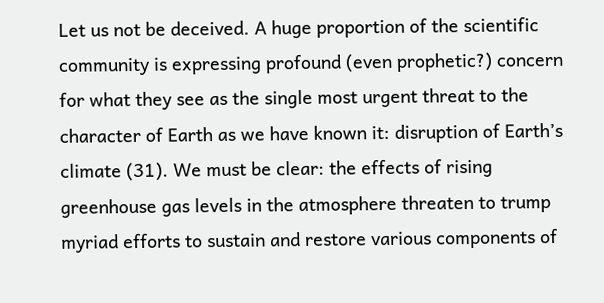Let us not be deceived. A huge proportion of the scientific community is expressing profound (even prophetic?) concern for what they see as the single most urgent threat to the character of Earth as we have known it: disruption of Earth’s climate (31). We must be clear: the effects of rising greenhouse gas levels in the atmosphere threaten to trump myriad efforts to sustain and restore various components of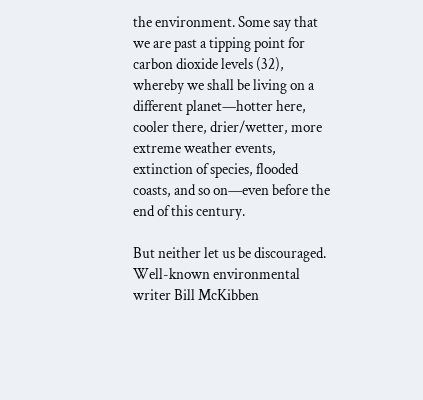the environment. Some say that we are past a tipping point for carbon dioxide levels (32), whereby we shall be living on a different planet—hotter here, cooler there, drier/wetter, more extreme weather events, extinction of species, flooded coasts, and so on—even before the end of this century.

But neither let us be discouraged. Well-known environmental writer Bill McKibben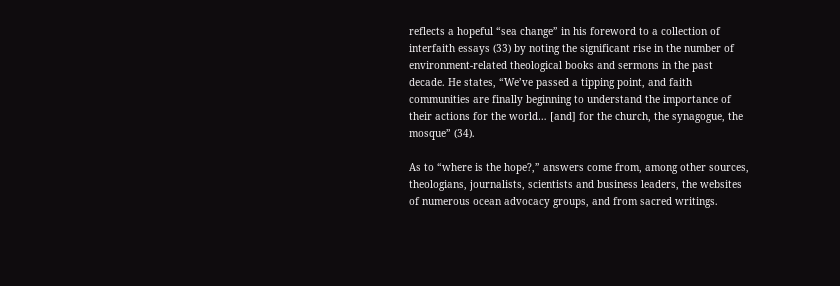reflects a hopeful “sea change” in his foreword to a collection of interfaith essays (33) by noting the significant rise in the number of environment-related theological books and sermons in the past decade. He states, “We’ve passed a tipping point, and faith communities are finally beginning to understand the importance of their actions for the world… [and] for the church, the synagogue, the mosque” (34).

As to “where is the hope?,” answers come from, among other sources,  theologians, journalists, scientists and business leaders, the websites of numerous ocean advocacy groups, and from sacred writings.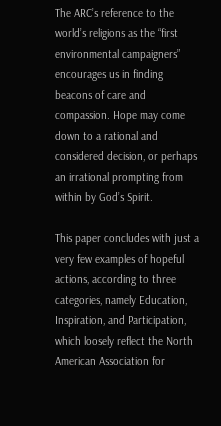The ARC’s reference to the world’s religions as the “first environmental campaigners” encourages us in finding beacons of care and compassion. Hope may come down to a rational and considered decision, or perhaps an irrational prompting from within by God’s Spirit.

This paper concludes with just a very few examples of hopeful actions, according to three categories, namely Education, Inspiration, and Participation, which loosely reflect the North American Association for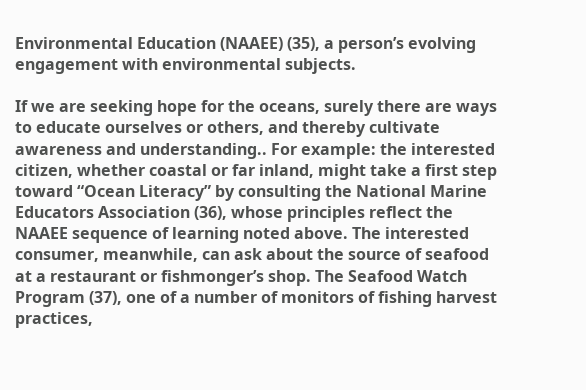Environmental Education (NAAEE) (35), a person’s evolving engagement with environmental subjects.

If we are seeking hope for the oceans, surely there are ways to educate ourselves or others, and thereby cultivate awareness and understanding.. For example: the interested citizen, whether coastal or far inland, might take a first step toward “Ocean Literacy” by consulting the National Marine Educators Association (36), whose principles reflect the NAAEE sequence of learning noted above. The interested consumer, meanwhile, can ask about the source of seafood at a restaurant or fishmonger’s shop. The Seafood Watch Program (37), one of a number of monitors of fishing harvest practices,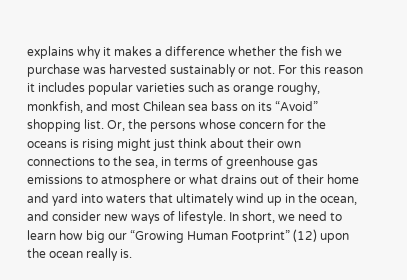explains why it makes a difference whether the fish we purchase was harvested sustainably or not. For this reason it includes popular varieties such as orange roughy, monkfish, and most Chilean sea bass on its “Avoid” shopping list. Or, the persons whose concern for the oceans is rising might just think about their own connections to the sea, in terms of greenhouse gas emissions to atmosphere or what drains out of their home and yard into waters that ultimately wind up in the ocean, and consider new ways of lifestyle. In short, we need to learn how big our “Growing Human Footprint” (12) upon the ocean really is.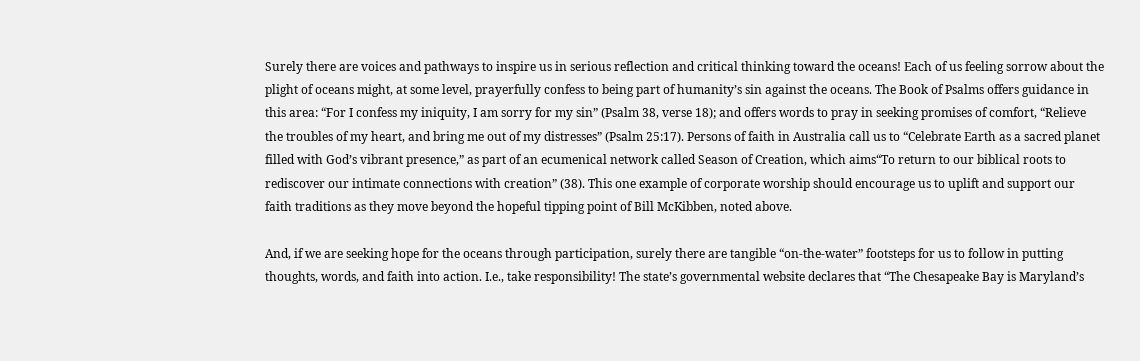Surely there are voices and pathways to inspire us in serious reflection and critical thinking toward the oceans! Each of us feeling sorrow about the plight of oceans might, at some level, prayerfully confess to being part of humanity’s sin against the oceans. The Book of Psalms offers guidance in this area: “For I confess my iniquity, I am sorry for my sin” (Psalm 38, verse 18); and offers words to pray in seeking promises of comfort, “Relieve the troubles of my heart, and bring me out of my distresses” (Psalm 25:17). Persons of faith in Australia call us to “Celebrate Earth as a sacred planet filled with God’s vibrant presence,” as part of an ecumenical network called Season of Creation, which aims“To return to our biblical roots to rediscover our intimate connections with creation” (38). This one example of corporate worship should encourage us to uplift and support our faith traditions as they move beyond the hopeful tipping point of Bill McKibben, noted above.

And, if we are seeking hope for the oceans through participation, surely there are tangible “on-the-water” footsteps for us to follow in putting thoughts, words, and faith into action. I.e., take responsibility! The state’s governmental website declares that “The Chesapeake Bay is Maryland’s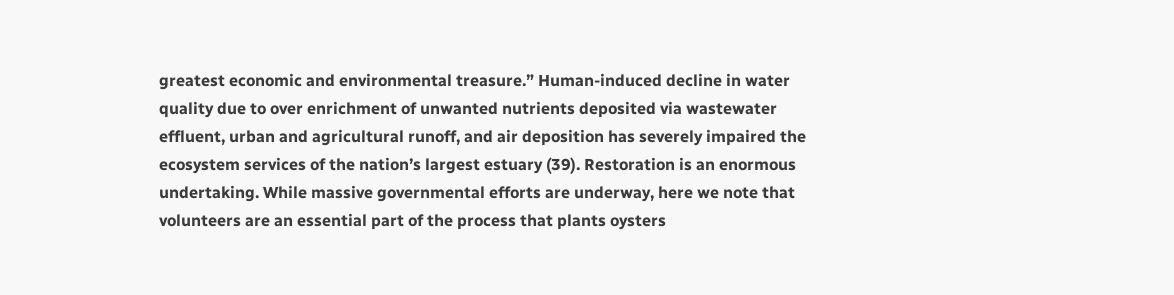greatest economic and environmental treasure.” Human-induced decline in water quality due to over enrichment of unwanted nutrients deposited via wastewater effluent, urban and agricultural runoff, and air deposition has severely impaired the ecosystem services of the nation’s largest estuary (39). Restoration is an enormous undertaking. While massive governmental efforts are underway, here we note that volunteers are an essential part of the process that plants oysters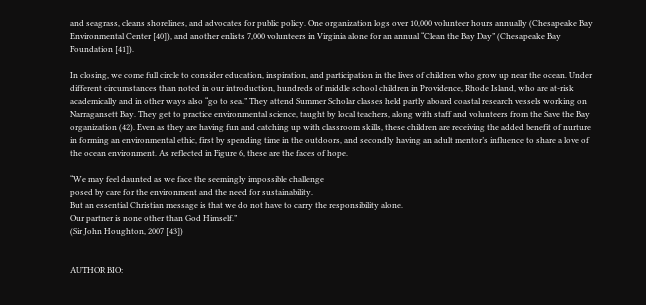and seagrass, cleans shorelines, and advocates for public policy. One organization logs over 10,000 volunteer hours annually (Chesapeake Bay Environmental Center [40]), and another enlists 7,000 volunteers in Virginia alone for an annual “Clean the Bay Day” (Chesapeake Bay Foundation [41]).

In closing, we come full circle to consider education, inspiration, and participation in the lives of children who grow up near the ocean. Under different circumstances than noted in our introduction, hundreds of middle school children in Providence, Rhode Island, who are at-risk academically and in other ways also “go to sea.” They attend Summer Scholar classes held partly aboard coastal research vessels working on Narragansett Bay. They get to practice environmental science, taught by local teachers, along with staff and volunteers from the Save the Bay organization (42). Even as they are having fun and catching up with classroom skills, these children are receiving the added benefit of nurture in forming an environmental ethic, first by spending time in the outdoors, and secondly having an adult mentor’s influence to share a love of the ocean environment. As reflected in Figure 6, these are the faces of hope.

“We may feel daunted as we face the seemingly impossible challenge
posed by care for the environment and the need for sustainability.
But an essential Christian message is that we do not have to carry the responsibility alone.
Our partner is none other than God Himself.”
(Sir John Houghton, 2007 [43])


AUTHOR BIO: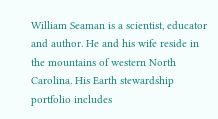William Seaman is a scientist, educator and author. He and his wife reside in the mountains of western North Carolina. His Earth stewardship portfolio includes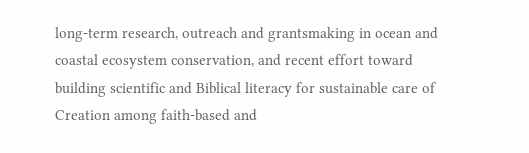long-term research, outreach and grantsmaking in ocean and coastal ecosystem conservation, and recent effort toward building scientific and Biblical literacy for sustainable care of Creation among faith-based and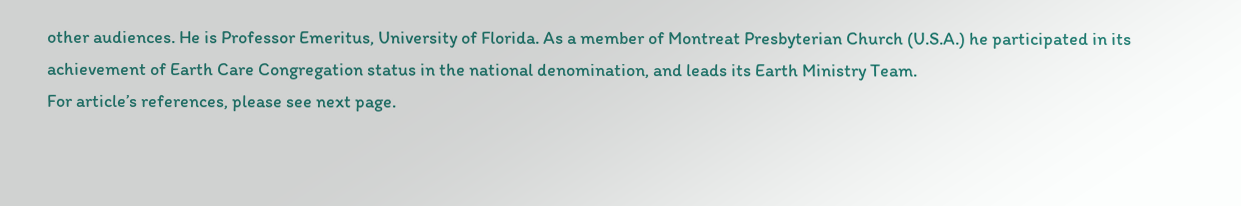other audiences. He is Professor Emeritus, University of Florida. As a member of Montreat Presbyterian Church (U.S.A.) he participated in its achievement of Earth Care Congregation status in the national denomination, and leads its Earth Ministry Team.
For article’s references, please see next page.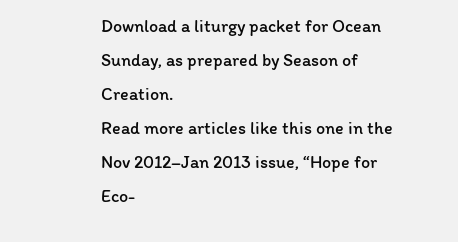Download a liturgy packet for Ocean Sunday, as prepared by Season of Creation.
Read more articles like this one in the Nov 2012–Jan 2013 issue, “Hope for Eco-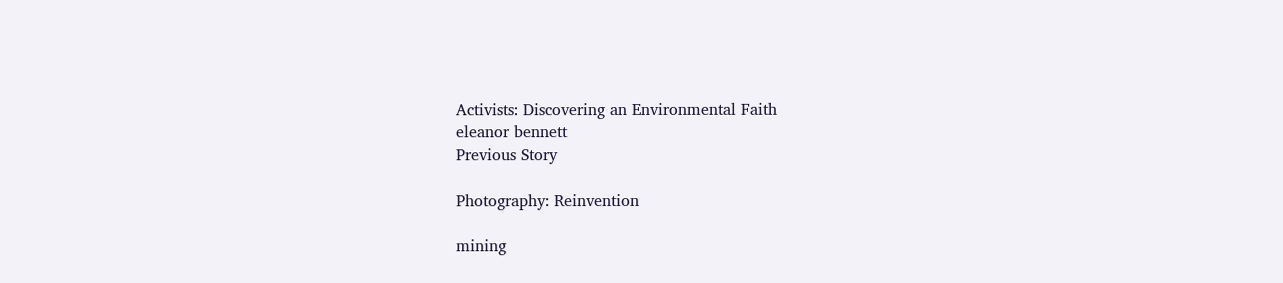Activists: Discovering an Environmental Faith
eleanor bennett
Previous Story

Photography: Reinvention

mining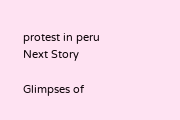protest in peru
Next Story

Glimpses of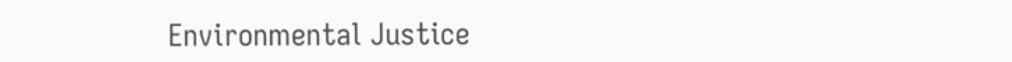Environmental Justice